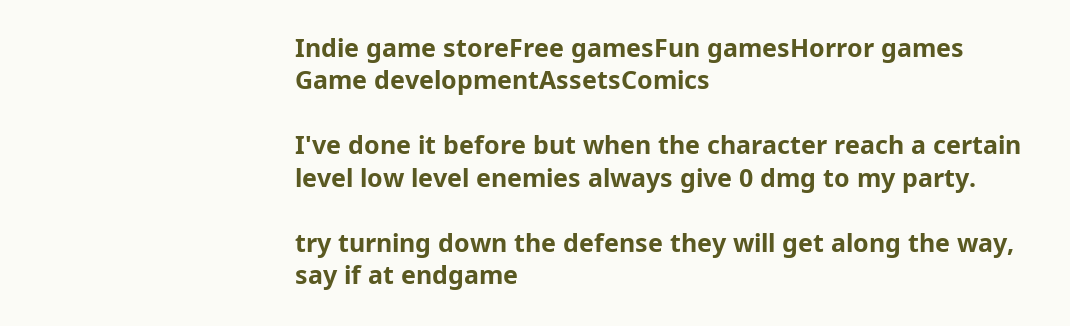Indie game storeFree gamesFun gamesHorror games
Game developmentAssetsComics

I've done it before but when the character reach a certain level low level enemies always give 0 dmg to my party.

try turning down the defense they will get along the way, say if at endgame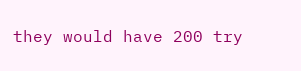they would have 200 try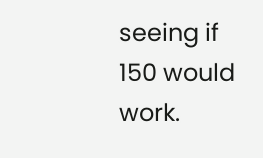seeing if 150 would work.